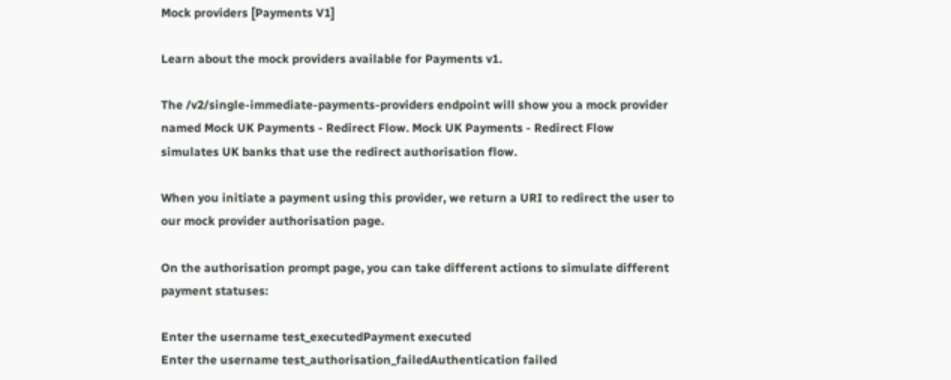Mock providers [Payments V1]

Learn about the mock providers available for Payments v1.

The /v2/single-immediate-payments-providers endpoint will show you a mock provider named Mock UK Payments - Redirect Flow. Mock UK Payments - Redirect Flow simulates UK banks that use the redirect authorisation flow.

When you initiate a payment using this provider, we return a URI to redirect the user to our mock provider authorisation page.

On the authorisation prompt page, you can take different actions to simulate different payment statuses:

Enter the username test_executedPayment executed
Enter the username test_authorisation_failedAuthentication failed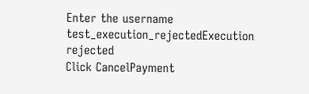Enter the username test_execution_rejectedExecution rejected
Click CancelPayment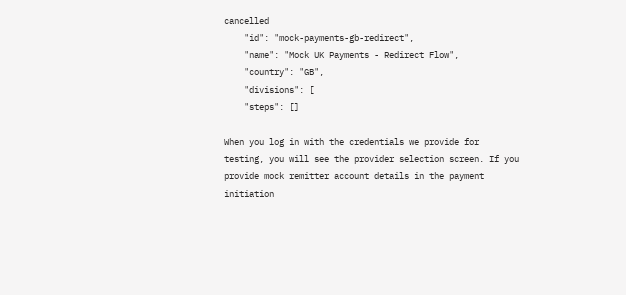cancelled
    "id": "mock-payments-gb-redirect",
    "name": "Mock UK Payments - Redirect Flow",
    "country": "GB",
    "divisions": [
    "steps": []

When you log in with the credentials we provide for testing, you will see the provider selection screen. If you provide mock remitter account details in the payment initiation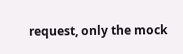request, only the mock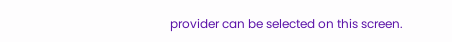provider can be selected on this screen.